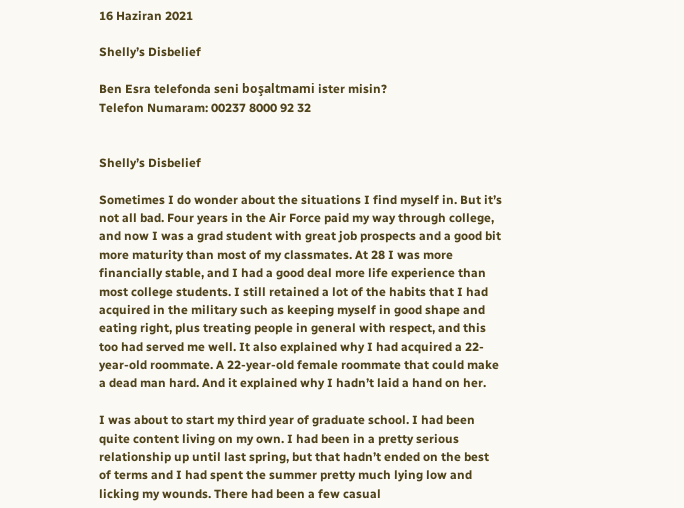16 Haziran 2021

Shelly’s Disbelief

Ben Esra telefonda seni boşaltmami ister misin?
Telefon Numaram: 00237 8000 92 32


Shelly’s Disbelief

Sometimes I do wonder about the situations I find myself in. But it’s not all bad. Four years in the Air Force paid my way through college, and now I was a grad student with great job prospects and a good bit more maturity than most of my classmates. At 28 I was more financially stable, and I had a good deal more life experience than most college students. I still retained a lot of the habits that I had acquired in the military such as keeping myself in good shape and eating right, plus treating people in general with respect, and this too had served me well. It also explained why I had acquired a 22-year-old roommate. A 22-year-old female roommate that could make a dead man hard. And it explained why I hadn’t laid a hand on her.

I was about to start my third year of graduate school. I had been quite content living on my own. I had been in a pretty serious relationship up until last spring, but that hadn’t ended on the best of terms and I had spent the summer pretty much lying low and licking my wounds. There had been a few casual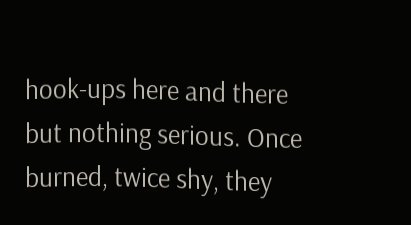hook-ups here and there but nothing serious. Once burned, twice shy, they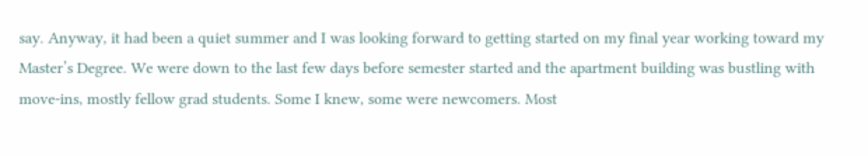say. Anyway, it had been a quiet summer and I was looking forward to getting started on my final year working toward my Master’s Degree. We were down to the last few days before semester started and the apartment building was bustling with move-ins, mostly fellow grad students. Some I knew, some were newcomers. Most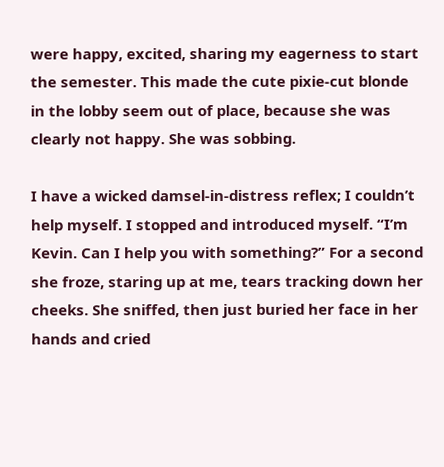were happy, excited, sharing my eagerness to start the semester. This made the cute pixie-cut blonde in the lobby seem out of place, because she was clearly not happy. She was sobbing.

I have a wicked damsel-in-distress reflex; I couldn’t help myself. I stopped and introduced myself. “I’m Kevin. Can I help you with something?” For a second she froze, staring up at me, tears tracking down her cheeks. She sniffed, then just buried her face in her hands and cried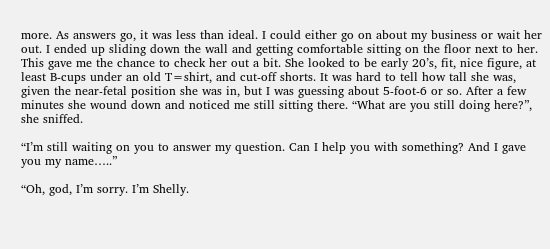more. As answers go, it was less than ideal. I could either go on about my business or wait her out. I ended up sliding down the wall and getting comfortable sitting on the floor next to her. This gave me the chance to check her out a bit. She looked to be early 20’s, fit, nice figure, at least B-cups under an old T=shirt, and cut-off shorts. It was hard to tell how tall she was, given the near-fetal position she was in, but I was guessing about 5-foot-6 or so. After a few minutes she wound down and noticed me still sitting there. “What are you still doing here?”, she sniffed.

“I’m still waiting on you to answer my question. Can I help you with something? And I gave you my name…..”

“Oh, god, I’m sorry. I’m Shelly.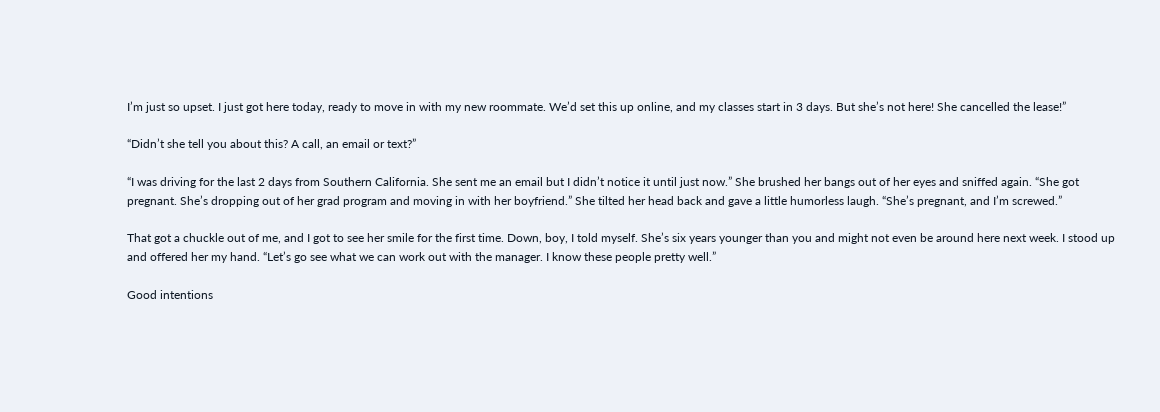I’m just so upset. I just got here today, ready to move in with my new roommate. We’d set this up online, and my classes start in 3 days. But she’s not here! She cancelled the lease!”

“Didn’t she tell you about this? A call, an email or text?”

“I was driving for the last 2 days from Southern California. She sent me an email but I didn’t notice it until just now.” She brushed her bangs out of her eyes and sniffed again. “She got pregnant. She’s dropping out of her grad program and moving in with her boyfriend.” She tilted her head back and gave a little humorless laugh. “She’s pregnant, and I’m screwed.”

That got a chuckle out of me, and I got to see her smile for the first time. Down, boy, I told myself. She’s six years younger than you and might not even be around here next week. I stood up and offered her my hand. “Let’s go see what we can work out with the manager. I know these people pretty well.”

Good intentions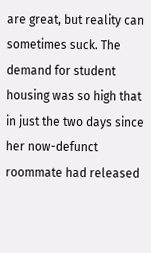are great, but reality can sometimes suck. The demand for student housing was so high that in just the two days since her now-defunct roommate had released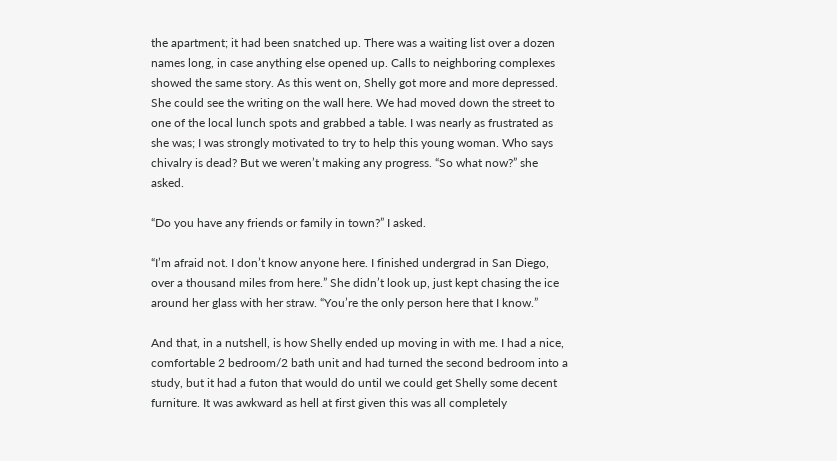the apartment; it had been snatched up. There was a waiting list over a dozen names long, in case anything else opened up. Calls to neighboring complexes showed the same story. As this went on, Shelly got more and more depressed. She could see the writing on the wall here. We had moved down the street to one of the local lunch spots and grabbed a table. I was nearly as frustrated as she was; I was strongly motivated to try to help this young woman. Who says chivalry is dead? But we weren’t making any progress. “So what now?” she asked.

“Do you have any friends or family in town?” I asked.

“I’m afraid not. I don’t know anyone here. I finished undergrad in San Diego, over a thousand miles from here.” She didn’t look up, just kept chasing the ice around her glass with her straw. “You’re the only person here that I know.”

And that, in a nutshell, is how Shelly ended up moving in with me. I had a nice, comfortable 2 bedroom/2 bath unit and had turned the second bedroom into a study, but it had a futon that would do until we could get Shelly some decent furniture. It was awkward as hell at first given this was all completely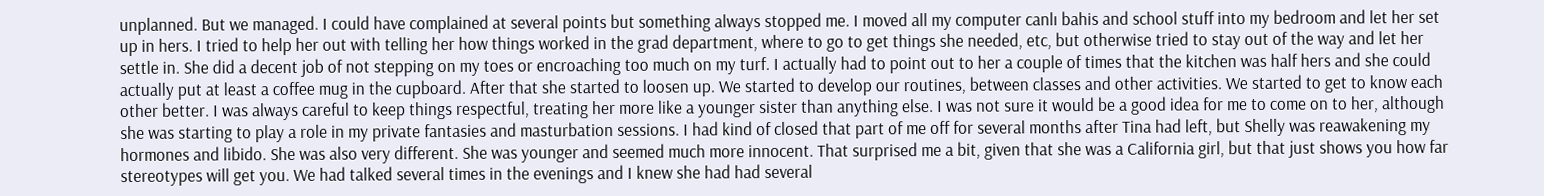unplanned. But we managed. I could have complained at several points but something always stopped me. I moved all my computer canlı bahis and school stuff into my bedroom and let her set up in hers. I tried to help her out with telling her how things worked in the grad department, where to go to get things she needed, etc, but otherwise tried to stay out of the way and let her settle in. She did a decent job of not stepping on my toes or encroaching too much on my turf. I actually had to point out to her a couple of times that the kitchen was half hers and she could actually put at least a coffee mug in the cupboard. After that she started to loosen up. We started to develop our routines, between classes and other activities. We started to get to know each other better. I was always careful to keep things respectful, treating her more like a younger sister than anything else. I was not sure it would be a good idea for me to come on to her, although she was starting to play a role in my private fantasies and masturbation sessions. I had kind of closed that part of me off for several months after Tina had left, but Shelly was reawakening my hormones and libido. She was also very different. She was younger and seemed much more innocent. That surprised me a bit, given that she was a California girl, but that just shows you how far stereotypes will get you. We had talked several times in the evenings and I knew she had had several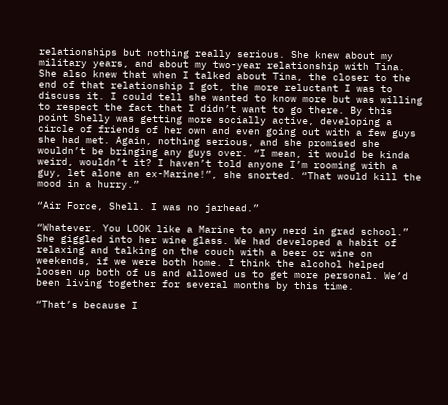relationships but nothing really serious. She knew about my military years, and about my two-year relationship with Tina. She also knew that when I talked about Tina, the closer to the end of that relationship I got, the more reluctant I was to discuss it. I could tell she wanted to know more but was willing to respect the fact that I didn’t want to go there. By this point Shelly was getting more socially active, developing a circle of friends of her own and even going out with a few guys she had met. Again, nothing serious, and she promised she wouldn’t be bringing any guys over. “I mean, it would be kinda weird, wouldn’t it? I haven’t told anyone I’m rooming with a guy, let alone an ex-Marine!”, she snorted. “That would kill the mood in a hurry.”

“Air Force, Shell. I was no jarhead.”

“Whatever. You LOOK like a Marine to any nerd in grad school.” She giggled into her wine glass. We had developed a habit of relaxing and talking on the couch with a beer or wine on weekends, if we were both home. I think the alcohol helped loosen up both of us and allowed us to get more personal. We’d been living together for several months by this time.

“That’s because I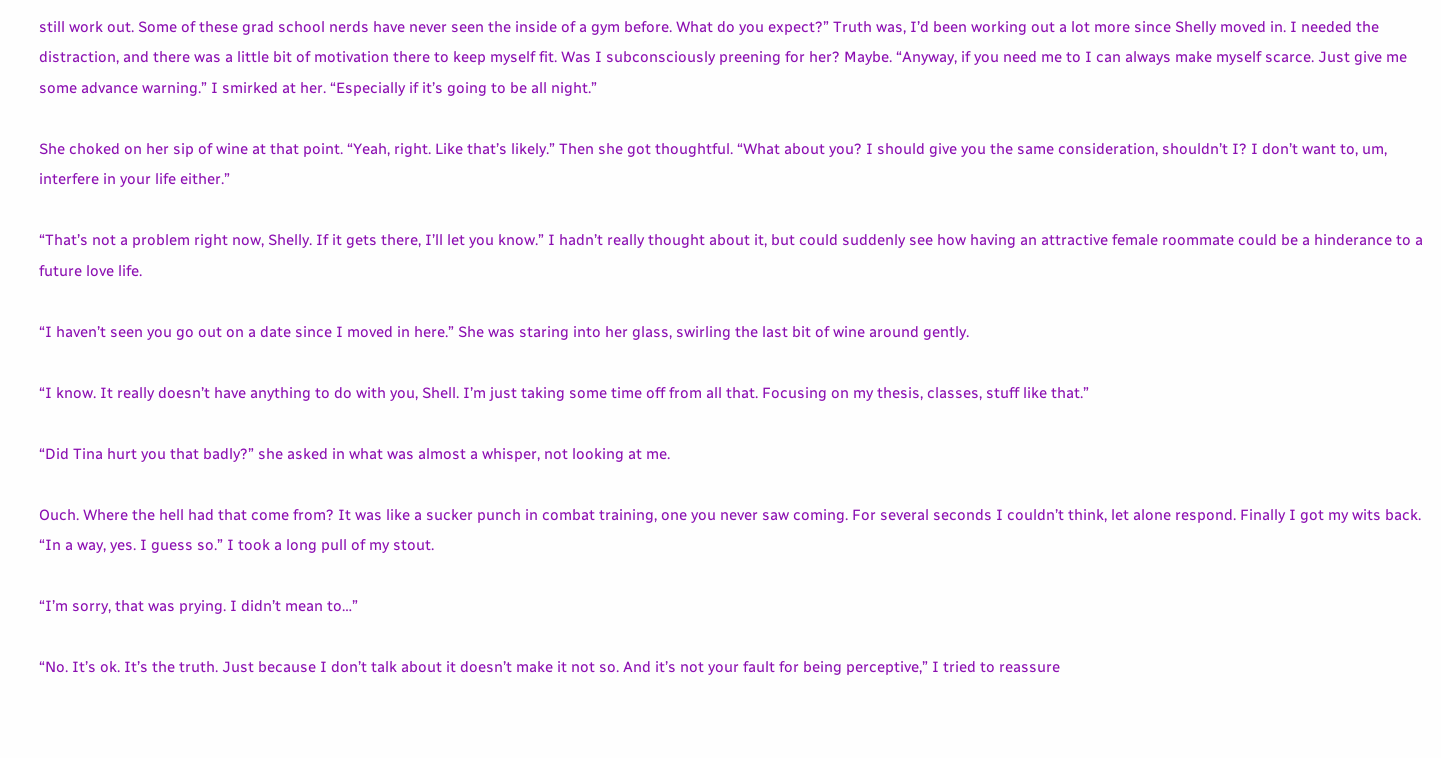still work out. Some of these grad school nerds have never seen the inside of a gym before. What do you expect?” Truth was, I’d been working out a lot more since Shelly moved in. I needed the distraction, and there was a little bit of motivation there to keep myself fit. Was I subconsciously preening for her? Maybe. “Anyway, if you need me to I can always make myself scarce. Just give me some advance warning.” I smirked at her. “Especially if it’s going to be all night.”

She choked on her sip of wine at that point. “Yeah, right. Like that’s likely.” Then she got thoughtful. “What about you? I should give you the same consideration, shouldn’t I? I don’t want to, um, interfere in your life either.”

“That’s not a problem right now, Shelly. If it gets there, I’ll let you know.” I hadn’t really thought about it, but could suddenly see how having an attractive female roommate could be a hinderance to a future love life.

“I haven’t seen you go out on a date since I moved in here.” She was staring into her glass, swirling the last bit of wine around gently.

“I know. It really doesn’t have anything to do with you, Shell. I’m just taking some time off from all that. Focusing on my thesis, classes, stuff like that.”

“Did Tina hurt you that badly?” she asked in what was almost a whisper, not looking at me.

Ouch. Where the hell had that come from? It was like a sucker punch in combat training, one you never saw coming. For several seconds I couldn’t think, let alone respond. Finally I got my wits back. “In a way, yes. I guess so.” I took a long pull of my stout.

“I’m sorry, that was prying. I didn’t mean to…”

“No. It’s ok. It’s the truth. Just because I don’t talk about it doesn’t make it not so. And it’s not your fault for being perceptive,” I tried to reassure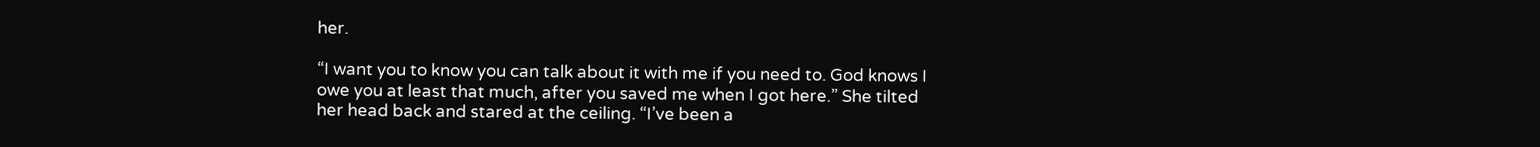her.

“I want you to know you can talk about it with me if you need to. God knows I owe you at least that much, after you saved me when I got here.” She tilted her head back and stared at the ceiling. “I’ve been a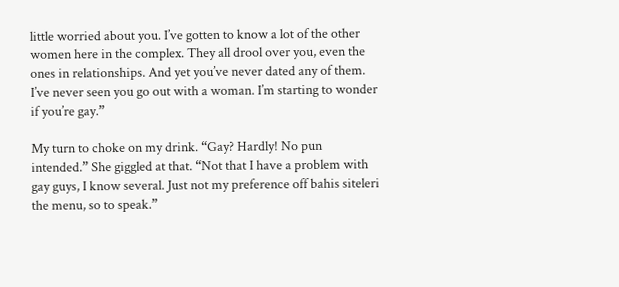little worried about you. I’ve gotten to know a lot of the other women here in the complex. They all drool over you, even the ones in relationships. And yet you’ve never dated any of them. I’ve never seen you go out with a woman. I’m starting to wonder if you’re gay.”

My turn to choke on my drink. “Gay? Hardly! No pun intended.” She giggled at that. “Not that I have a problem with gay guys, I know several. Just not my preference off bahis siteleri the menu, so to speak.”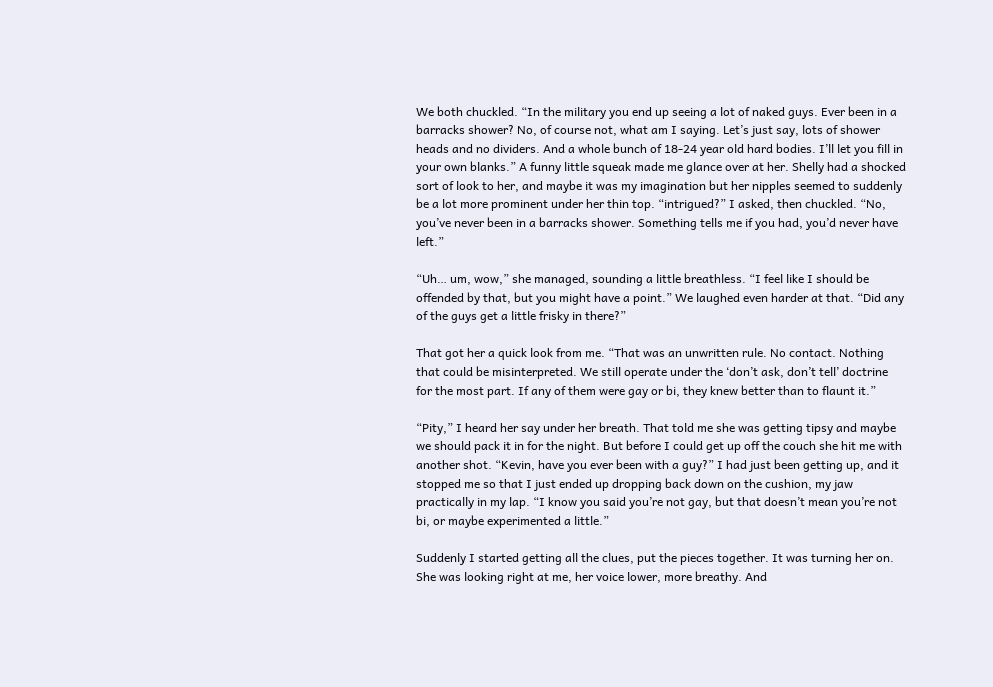We both chuckled. “In the military you end up seeing a lot of naked guys. Ever been in a barracks shower? No, of course not, what am I saying. Let’s just say, lots of shower heads and no dividers. And a whole bunch of 18-24 year old hard bodies. I’ll let you fill in your own blanks.” A funny little squeak made me glance over at her. Shelly had a shocked sort of look to her, and maybe it was my imagination but her nipples seemed to suddenly be a lot more prominent under her thin top. “intrigued?” I asked, then chuckled. “No, you’ve never been in a barracks shower. Something tells me if you had, you’d never have left.”

“Uh… um, wow,” she managed, sounding a little breathless. “I feel like I should be offended by that, but you might have a point.” We laughed even harder at that. “Did any of the guys get a little frisky in there?”

That got her a quick look from me. “That was an unwritten rule. No contact. Nothing that could be misinterpreted. We still operate under the ‘don’t ask, don’t tell’ doctrine for the most part. If any of them were gay or bi, they knew better than to flaunt it.”

“Pity,” I heard her say under her breath. That told me she was getting tipsy and maybe we should pack it in for the night. But before I could get up off the couch she hit me with another shot. “Kevin, have you ever been with a guy?” I had just been getting up, and it stopped me so that I just ended up dropping back down on the cushion, my jaw practically in my lap. “I know you said you’re not gay, but that doesn’t mean you’re not bi, or maybe experimented a little.”

Suddenly I started getting all the clues, put the pieces together. It was turning her on. She was looking right at me, her voice lower, more breathy. And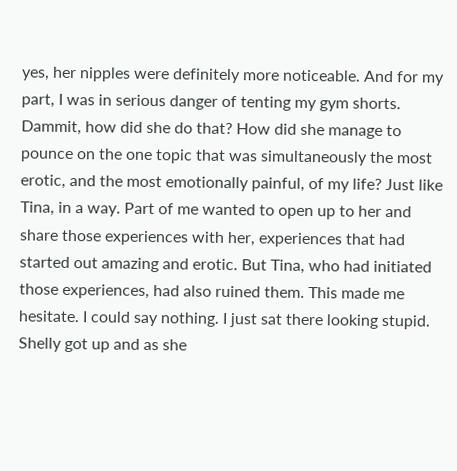yes, her nipples were definitely more noticeable. And for my part, I was in serious danger of tenting my gym shorts. Dammit, how did she do that? How did she manage to pounce on the one topic that was simultaneously the most erotic, and the most emotionally painful, of my life? Just like Tina, in a way. Part of me wanted to open up to her and share those experiences with her, experiences that had started out amazing and erotic. But Tina, who had initiated those experiences, had also ruined them. This made me hesitate. I could say nothing. I just sat there looking stupid. Shelly got up and as she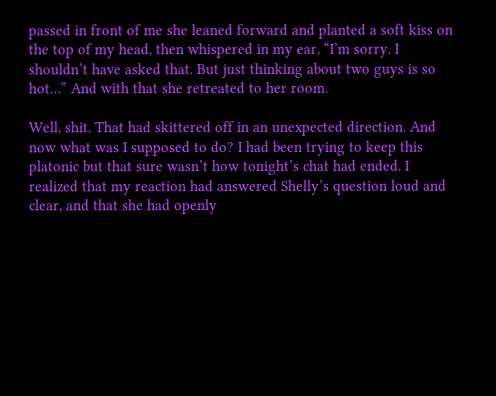passed in front of me she leaned forward and planted a soft kiss on the top of my head, then whispered in my ear, “I’m sorry. I shouldn’t have asked that. But just thinking about two guys is so hot…” And with that she retreated to her room.

Well, shit. That had skittered off in an unexpected direction. And now what was I supposed to do? I had been trying to keep this platonic but that sure wasn’t how tonight’s chat had ended. I realized that my reaction had answered Shelly’s question loud and clear, and that she had openly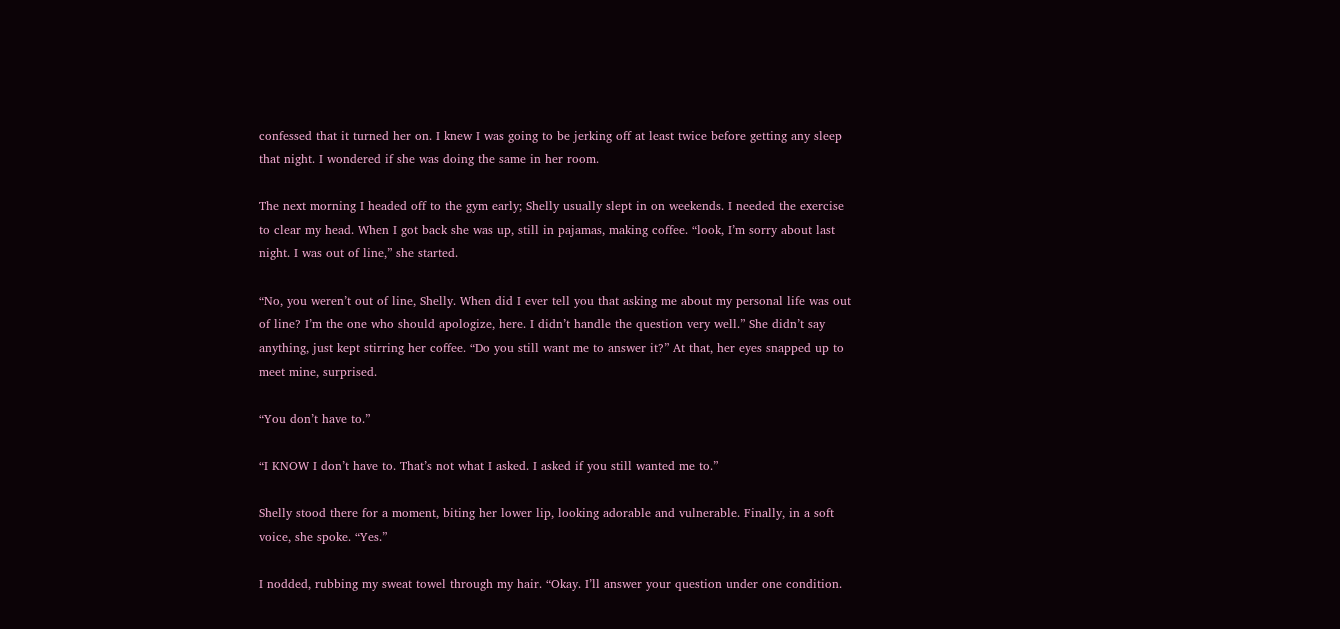confessed that it turned her on. I knew I was going to be jerking off at least twice before getting any sleep that night. I wondered if she was doing the same in her room.

The next morning I headed off to the gym early; Shelly usually slept in on weekends. I needed the exercise to clear my head. When I got back she was up, still in pajamas, making coffee. “look, I’m sorry about last night. I was out of line,” she started.

“No, you weren’t out of line, Shelly. When did I ever tell you that asking me about my personal life was out of line? I’m the one who should apologize, here. I didn’t handle the question very well.” She didn’t say anything, just kept stirring her coffee. “Do you still want me to answer it?” At that, her eyes snapped up to meet mine, surprised.

“You don’t have to.”

“I KNOW I don’t have to. That’s not what I asked. I asked if you still wanted me to.”

Shelly stood there for a moment, biting her lower lip, looking adorable and vulnerable. Finally, in a soft voice, she spoke. “Yes.”

I nodded, rubbing my sweat towel through my hair. “Okay. I’ll answer your question under one condition.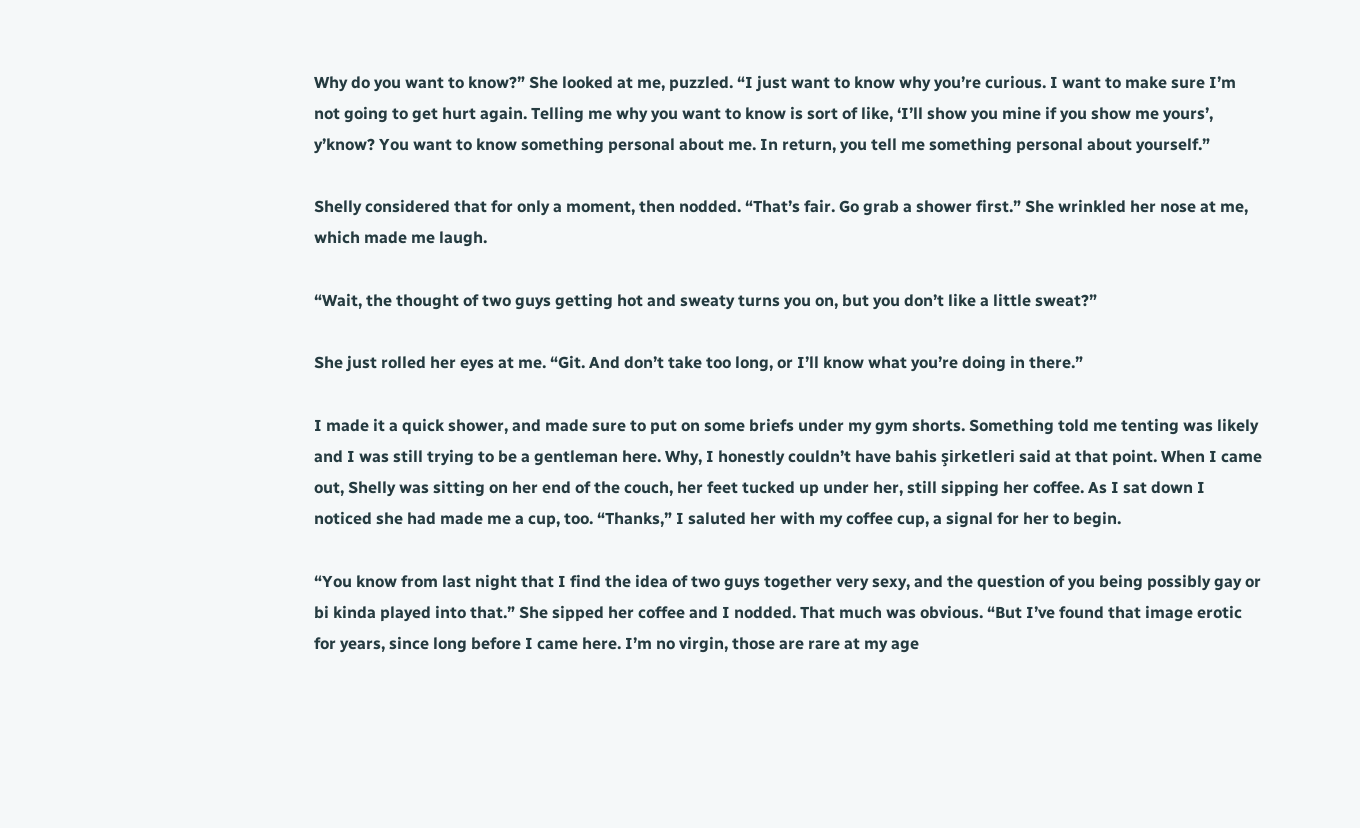Why do you want to know?” She looked at me, puzzled. “I just want to know why you’re curious. I want to make sure I’m not going to get hurt again. Telling me why you want to know is sort of like, ‘I’ll show you mine if you show me yours’, y’know? You want to know something personal about me. In return, you tell me something personal about yourself.”

Shelly considered that for only a moment, then nodded. “That’s fair. Go grab a shower first.” She wrinkled her nose at me, which made me laugh.

“Wait, the thought of two guys getting hot and sweaty turns you on, but you don’t like a little sweat?”

She just rolled her eyes at me. “Git. And don’t take too long, or I’ll know what you’re doing in there.”

I made it a quick shower, and made sure to put on some briefs under my gym shorts. Something told me tenting was likely and I was still trying to be a gentleman here. Why, I honestly couldn’t have bahis şirketleri said at that point. When I came out, Shelly was sitting on her end of the couch, her feet tucked up under her, still sipping her coffee. As I sat down I noticed she had made me a cup, too. “Thanks,” I saluted her with my coffee cup, a signal for her to begin.

“You know from last night that I find the idea of two guys together very sexy, and the question of you being possibly gay or bi kinda played into that.” She sipped her coffee and I nodded. That much was obvious. “But I’ve found that image erotic for years, since long before I came here. I’m no virgin, those are rare at my age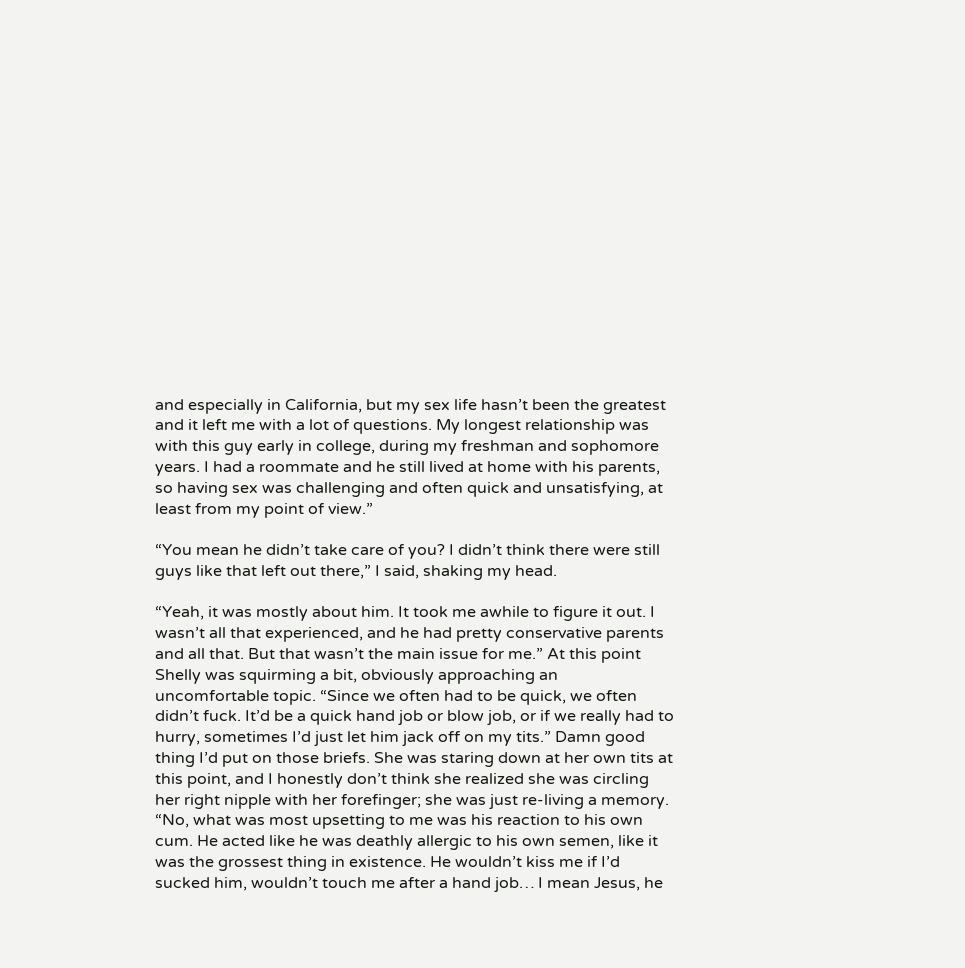and especially in California, but my sex life hasn’t been the greatest and it left me with a lot of questions. My longest relationship was with this guy early in college, during my freshman and sophomore years. I had a roommate and he still lived at home with his parents, so having sex was challenging and often quick and unsatisfying, at least from my point of view.”

“You mean he didn’t take care of you? I didn’t think there were still guys like that left out there,” I said, shaking my head.

“Yeah, it was mostly about him. It took me awhile to figure it out. I wasn’t all that experienced, and he had pretty conservative parents and all that. But that wasn’t the main issue for me.” At this point Shelly was squirming a bit, obviously approaching an uncomfortable topic. “Since we often had to be quick, we often didn’t fuck. It’d be a quick hand job or blow job, or if we really had to hurry, sometimes I’d just let him jack off on my tits.” Damn good thing I’d put on those briefs. She was staring down at her own tits at this point, and I honestly don’t think she realized she was circling her right nipple with her forefinger; she was just re-living a memory. “No, what was most upsetting to me was his reaction to his own cum. He acted like he was deathly allergic to his own semen, like it was the grossest thing in existence. He wouldn’t kiss me if I’d sucked him, wouldn’t touch me after a hand job… I mean Jesus, he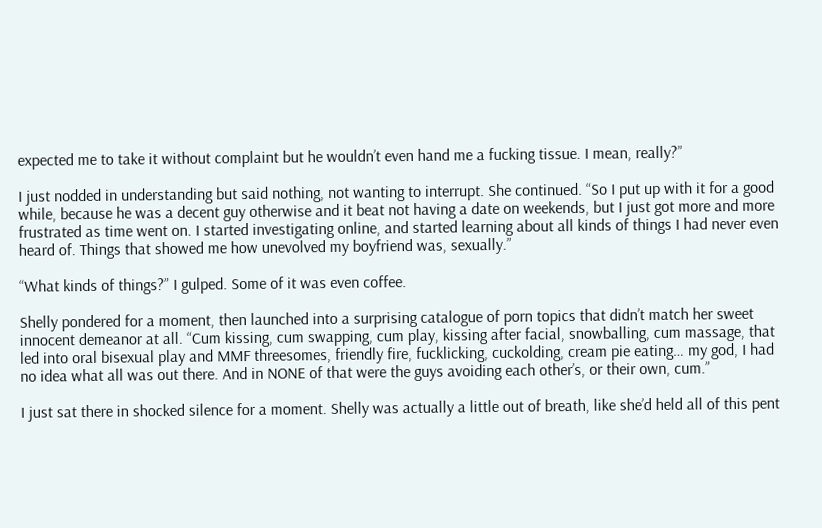expected me to take it without complaint but he wouldn’t even hand me a fucking tissue. I mean, really?”

I just nodded in understanding but said nothing, not wanting to interrupt. She continued. “So I put up with it for a good while, because he was a decent guy otherwise and it beat not having a date on weekends, but I just got more and more frustrated as time went on. I started investigating online, and started learning about all kinds of things I had never even heard of. Things that showed me how unevolved my boyfriend was, sexually.”

“What kinds of things?” I gulped. Some of it was even coffee.

Shelly pondered for a moment, then launched into a surprising catalogue of porn topics that didn’t match her sweet innocent demeanor at all. “Cum kissing, cum swapping, cum play, kissing after facial, snowballing, cum massage, that led into oral bisexual play and MMF threesomes, friendly fire, fucklicking, cuckolding, cream pie eating… my god, I had no idea what all was out there. And in NONE of that were the guys avoiding each other’s, or their own, cum.”

I just sat there in shocked silence for a moment. Shelly was actually a little out of breath, like she’d held all of this pent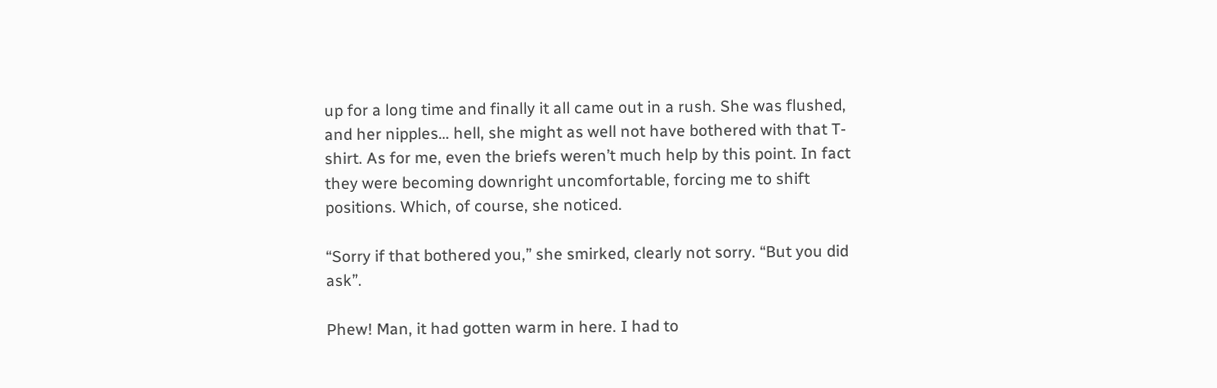up for a long time and finally it all came out in a rush. She was flushed, and her nipples… hell, she might as well not have bothered with that T-shirt. As for me, even the briefs weren’t much help by this point. In fact they were becoming downright uncomfortable, forcing me to shift positions. Which, of course, she noticed.

“Sorry if that bothered you,” she smirked, clearly not sorry. “But you did ask”.

Phew! Man, it had gotten warm in here. I had to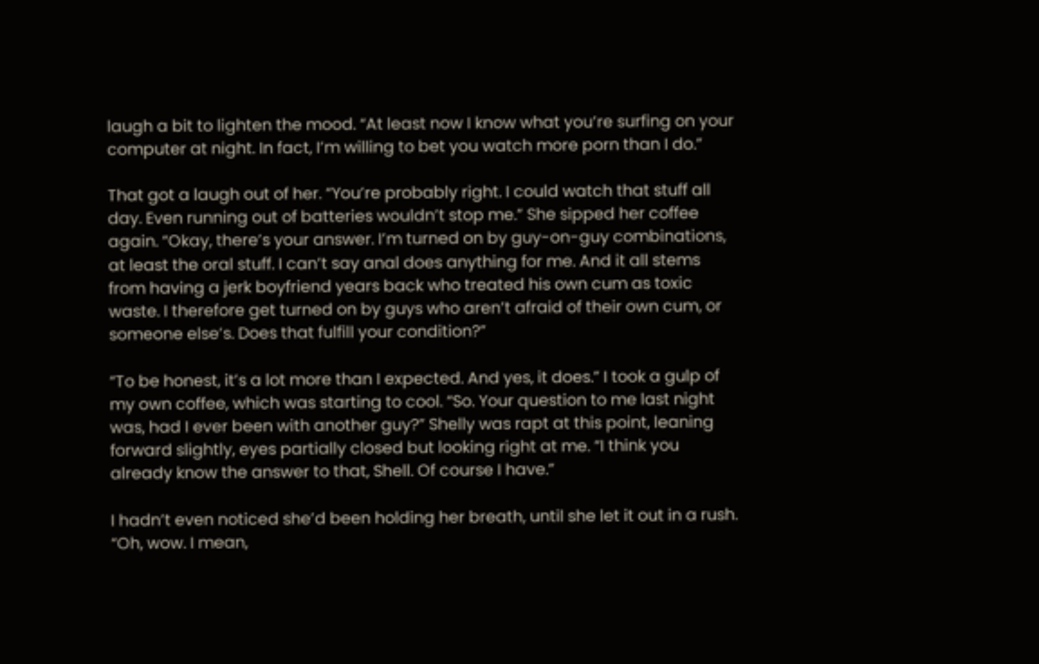laugh a bit to lighten the mood. “At least now I know what you’re surfing on your computer at night. In fact, I’m willing to bet you watch more porn than I do.”

That got a laugh out of her. “You’re probably right. I could watch that stuff all day. Even running out of batteries wouldn’t stop me.” She sipped her coffee again. “Okay, there’s your answer. I’m turned on by guy-on-guy combinations, at least the oral stuff. I can’t say anal does anything for me. And it all stems from having a jerk boyfriend years back who treated his own cum as toxic waste. I therefore get turned on by guys who aren’t afraid of their own cum, or someone else’s. Does that fulfill your condition?”

“To be honest, it’s a lot more than I expected. And yes, it does.” I took a gulp of my own coffee, which was starting to cool. “So. Your question to me last night was, had I ever been with another guy?” Shelly was rapt at this point, leaning forward slightly, eyes partially closed but looking right at me. “I think you already know the answer to that, Shell. Of course I have.”

I hadn’t even noticed she’d been holding her breath, until she let it out in a rush. “Oh, wow. I mean,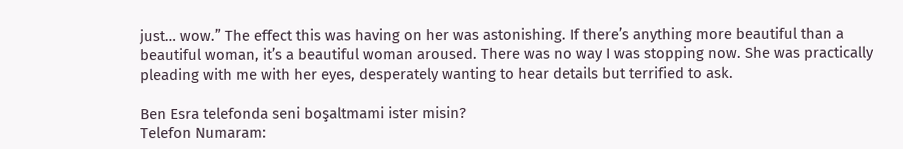just… wow.” The effect this was having on her was astonishing. If there’s anything more beautiful than a beautiful woman, it’s a beautiful woman aroused. There was no way I was stopping now. She was practically pleading with me with her eyes, desperately wanting to hear details but terrified to ask.

Ben Esra telefonda seni boşaltmami ister misin?
Telefon Numaram: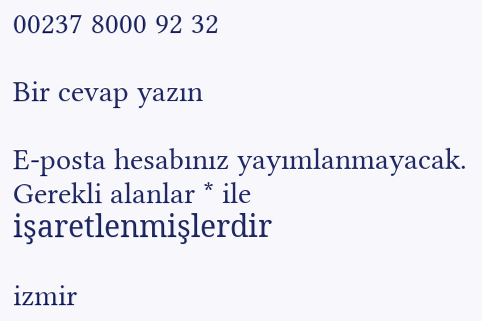00237 8000 92 32

Bir cevap yazın

E-posta hesabınız yayımlanmayacak. Gerekli alanlar * ile işaretlenmişlerdir

izmir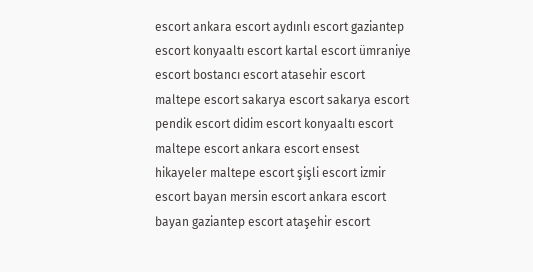escort ankara escort aydınlı escort gaziantep escort konyaaltı escort kartal escort ümraniye escort bostancı escort atasehir escort maltepe escort sakarya escort sakarya escort pendik escort didim escort konyaaltı escort maltepe escort ankara escort ensest hikayeler maltepe escort şişli escort izmir escort bayan mersin escort ankara escort bayan gaziantep escort ataşehir escort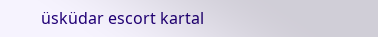üsküdar escort kartal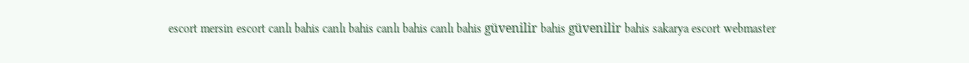escort mersin escort canlı bahis canlı bahis canlı bahis canlı bahis güvenilir bahis güvenilir bahis sakarya escort webmaster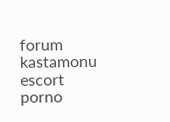forum kastamonu escort porno